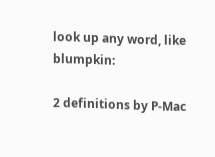look up any word, like blumpkin:

2 definitions by P-Mac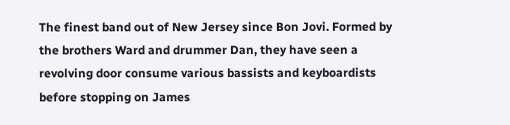The finest band out of New Jersey since Bon Jovi. Formed by the brothers Ward and drummer Dan, they have seen a revolving door consume various bassists and keyboardists before stopping on James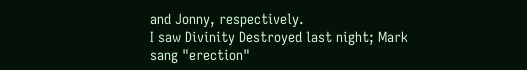and Jonny, respectively.
I saw Divinity Destroyed last night; Mark sang "erection"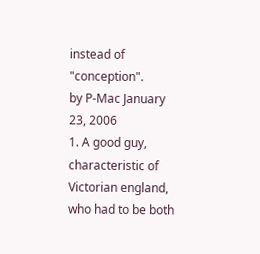instead of "conception".
by P-Mac January 23, 2006
1. A good guy, characteristic of Victorian england, who had to be both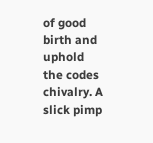of good birth and uphold the codes chivalry. A slick pimp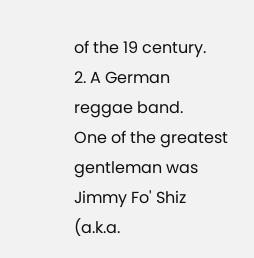of the 19 century.
2. A German reggae band.
One of the greatest gentleman was Jimmy Fo' Shiz (a.k.a.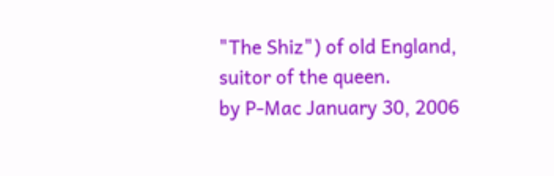"The Shiz") of old England, suitor of the queen.
by P-Mac January 30, 2006